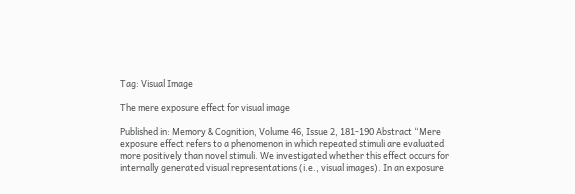Tag: Visual Image

The mere exposure effect for visual image

Published in: Memory & Cognition, Volume 46, Issue 2, 181-190 Abstract “Mere exposure effect refers to a phenomenon in which repeated stimuli are evaluated more positively than novel stimuli. We investigated whether this effect occurs for internally generated visual representations (i.e., visual images). In an exposure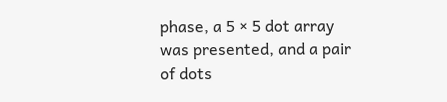phase, a 5 × 5 dot array was presented, and a pair of dots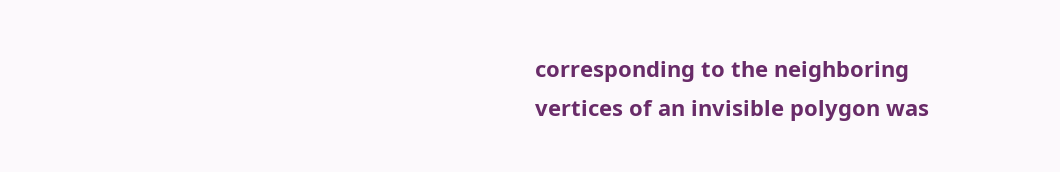corresponding to the neighboring vertices of an invisible polygon was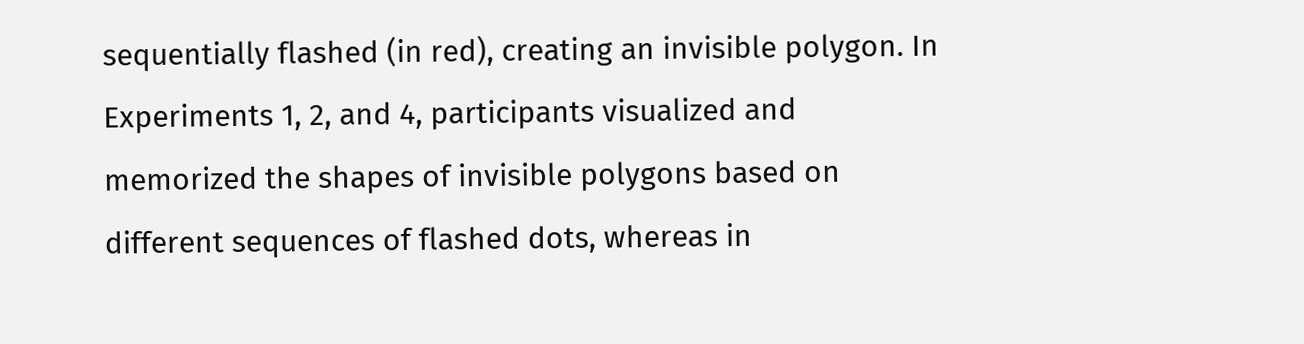sequentially flashed (in red), creating an invisible polygon. In Experiments 1, 2, and 4, participants visualized and memorized the shapes of invisible polygons based on different sequences of flashed dots, whereas in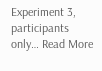Experiment 3, participants only… Read More